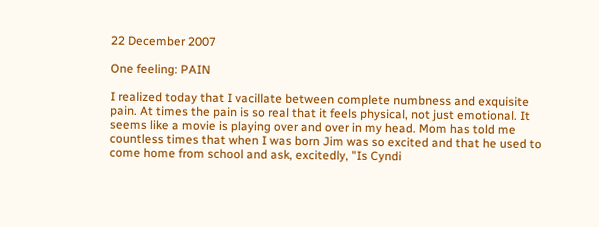22 December 2007

One feeling: PAIN

I realized today that I vacillate between complete numbness and exquisite pain. At times the pain is so real that it feels physical, not just emotional. It seems like a movie is playing over and over in my head. Mom has told me countless times that when I was born Jim was so excited and that he used to come home from school and ask, excitedly, "Is Cyndi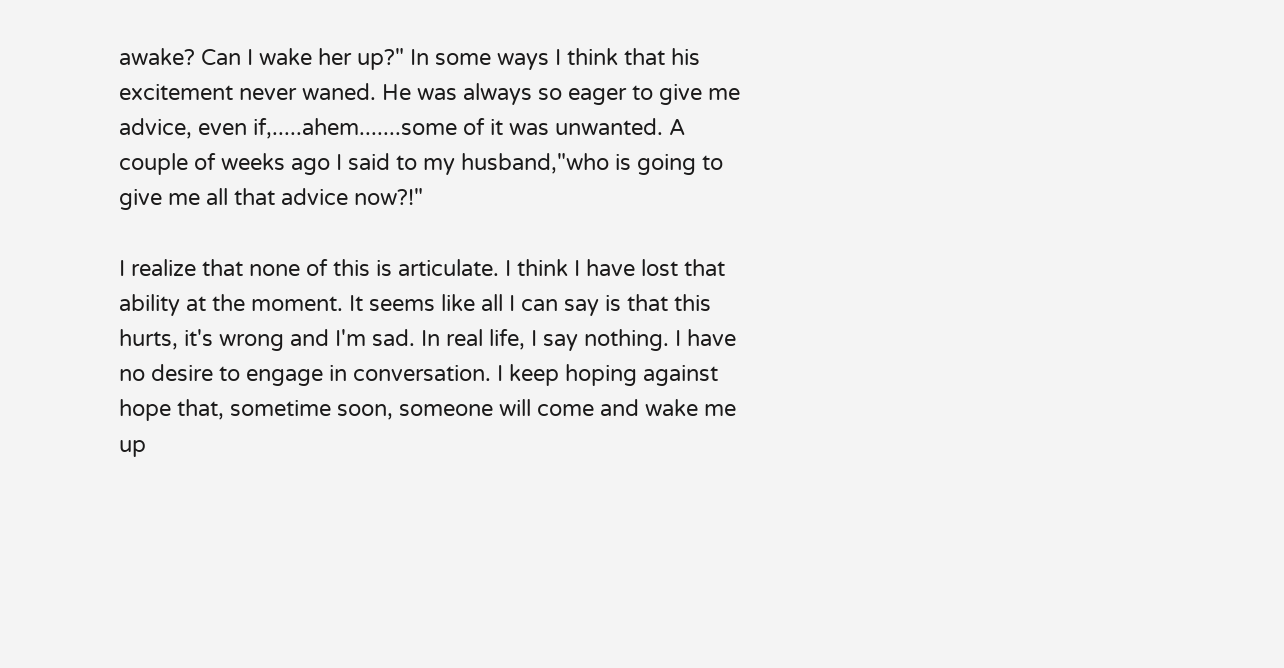awake? Can I wake her up?" In some ways I think that his excitement never waned. He was always so eager to give me advice, even if,.....ahem.......some of it was unwanted. A couple of weeks ago I said to my husband,"who is going to give me all that advice now?!"

I realize that none of this is articulate. I think I have lost that ability at the moment. It seems like all I can say is that this hurts, it's wrong and I'm sad. In real life, I say nothing. I have no desire to engage in conversation. I keep hoping against hope that, sometime soon, someone will come and wake me up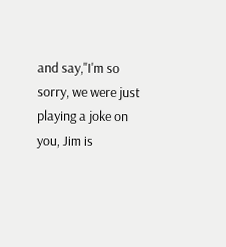and say,"I'm so sorry, we were just playing a joke on you, Jim is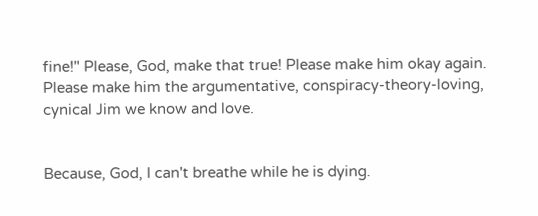fine!" Please, God, make that true! Please make him okay again. Please make him the argumentative, conspiracy-theory-loving, cynical Jim we know and love.


Because, God, I can't breathe while he is dying.